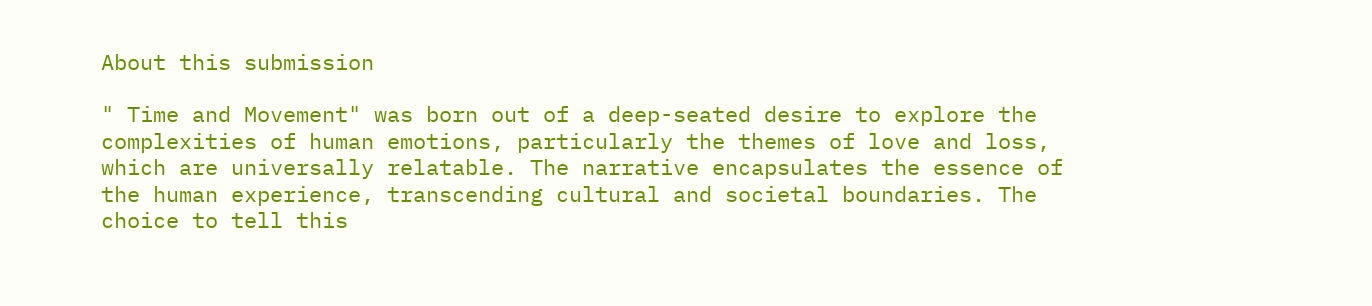About this submission

" Time and Movement" was born out of a deep-seated desire to explore the complexities of human emotions, particularly the themes of love and loss, which are universally relatable. The narrative encapsulates the essence of the human experience, transcending cultural and societal boundaries. The choice to tell this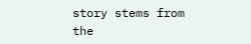story stems from the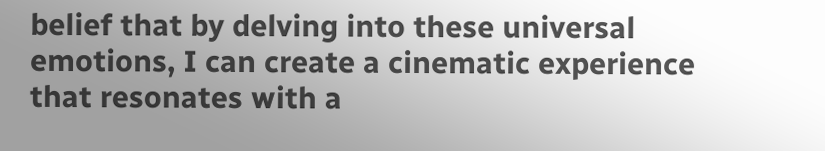belief that by delving into these universal emotions, I can create a cinematic experience that resonates with a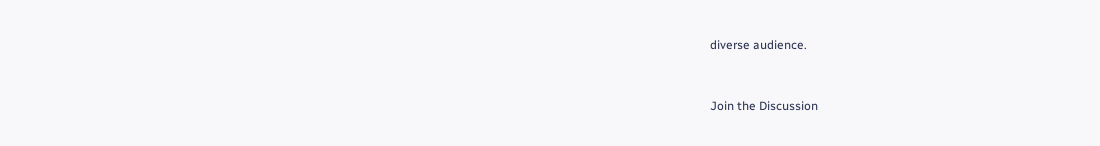diverse audience.


Join the Discussion